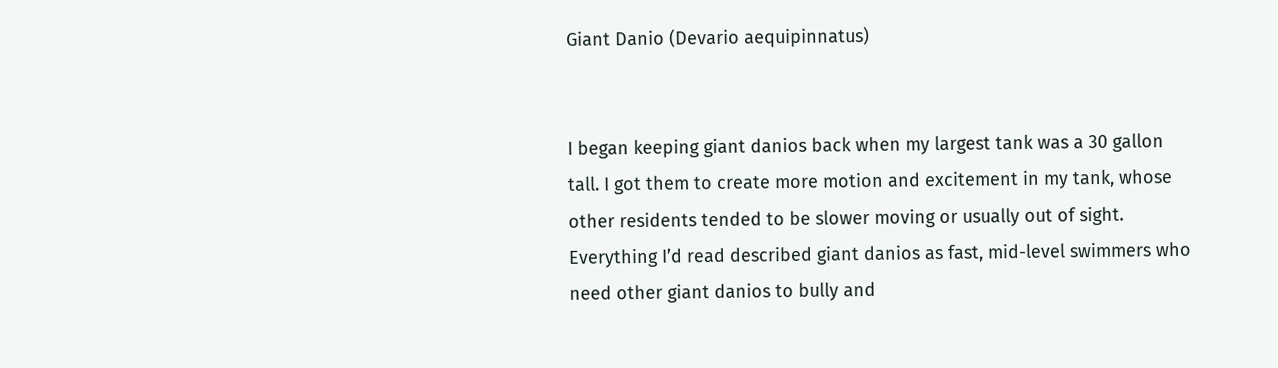Giant Danio (Devario aequipinnatus)


I began keeping giant danios back when my largest tank was a 30 gallon tall. I got them to create more motion and excitement in my tank, whose other residents tended to be slower moving or usually out of sight. Everything I’d read described giant danios as fast, mid-level swimmers who need other giant danios to bully and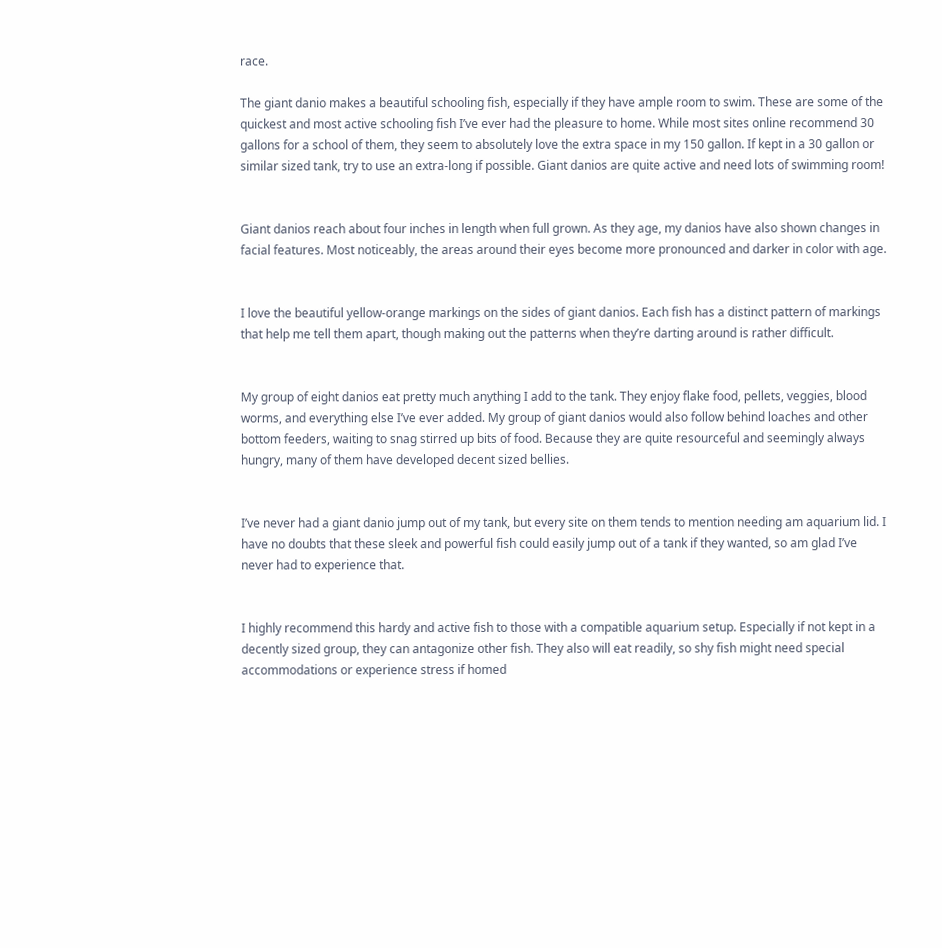race.

The giant danio makes a beautiful schooling fish, especially if they have ample room to swim. These are some of the quickest and most active schooling fish I’ve ever had the pleasure to home. While most sites online recommend 30 gallons for a school of them, they seem to absolutely love the extra space in my 150 gallon. If kept in a 30 gallon or similar sized tank, try to use an extra-long if possible. Giant danios are quite active and need lots of swimming room!


Giant danios reach about four inches in length when full grown. As they age, my danios have also shown changes in facial features. Most noticeably, the areas around their eyes become more pronounced and darker in color with age.


I love the beautiful yellow-orange markings on the sides of giant danios. Each fish has a distinct pattern of markings that help me tell them apart, though making out the patterns when they’re darting around is rather difficult.


My group of eight danios eat pretty much anything I add to the tank. They enjoy flake food, pellets, veggies, blood worms, and everything else I’ve ever added. My group of giant danios would also follow behind loaches and other bottom feeders, waiting to snag stirred up bits of food. Because they are quite resourceful and seemingly always hungry, many of them have developed decent sized bellies.


I’ve never had a giant danio jump out of my tank, but every site on them tends to mention needing am aquarium lid. I have no doubts that these sleek and powerful fish could easily jump out of a tank if they wanted, so am glad I’ve never had to experience that.


I highly recommend this hardy and active fish to those with a compatible aquarium setup. Especially if not kept in a decently sized group, they can antagonize other fish. They also will eat readily, so shy fish might need special accommodations or experience stress if homed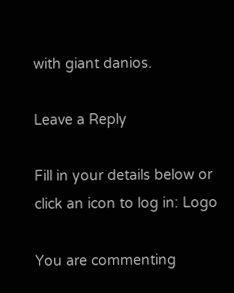with giant danios.

Leave a Reply

Fill in your details below or click an icon to log in: Logo

You are commenting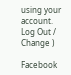using your account. Log Out /  Change )

Facebook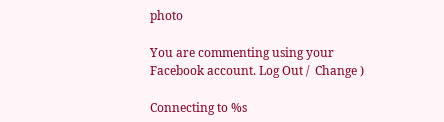photo

You are commenting using your Facebook account. Log Out /  Change )

Connecting to %s